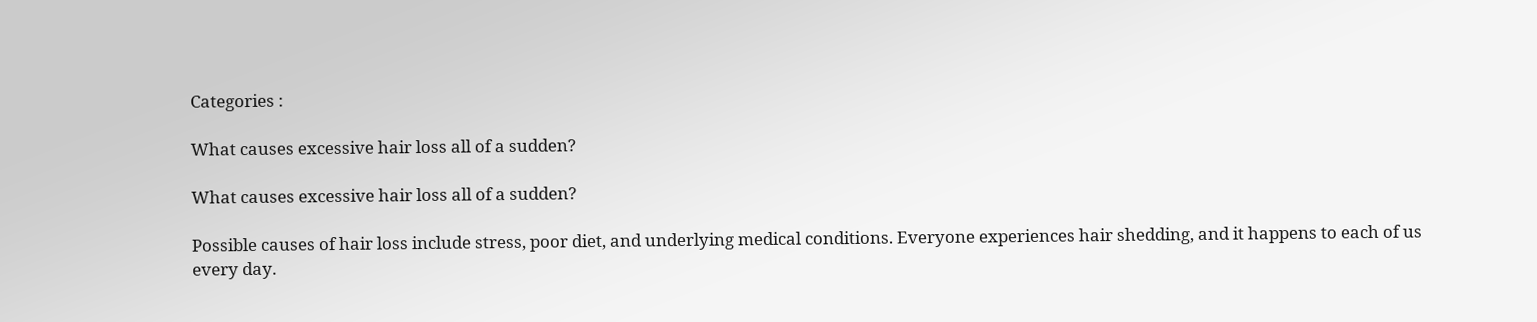Categories :

What causes excessive hair loss all of a sudden?

What causes excessive hair loss all of a sudden?

Possible causes of hair loss include stress, poor diet, and underlying medical conditions. Everyone experiences hair shedding, and it happens to each of us every day.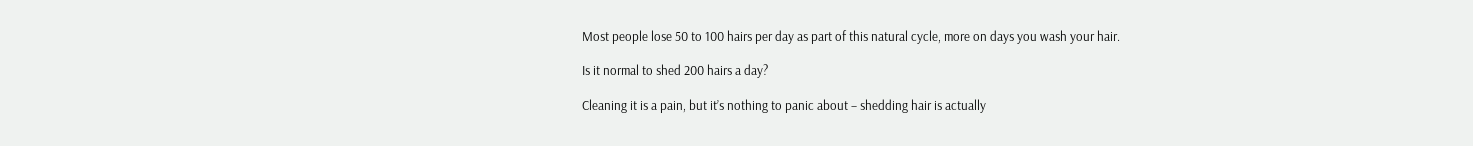Most people lose 50 to 100 hairs per day as part of this natural cycle, more on days you wash your hair.

Is it normal to shed 200 hairs a day?

Cleaning it is a pain, but it’s nothing to panic about – shedding hair is actually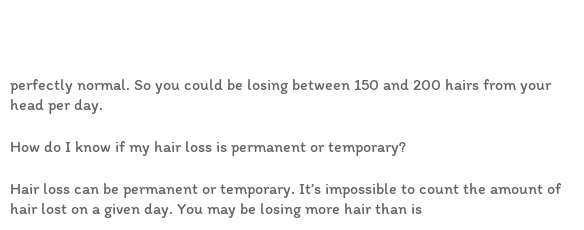perfectly normal. So you could be losing between 150 and 200 hairs from your head per day.

How do I know if my hair loss is permanent or temporary?

Hair loss can be permanent or temporary. It’s impossible to count the amount of hair lost on a given day. You may be losing more hair than is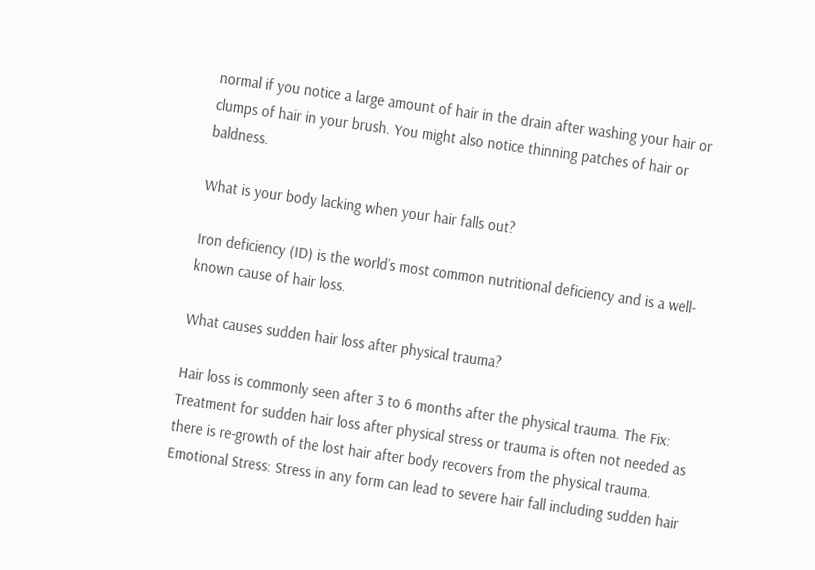normal if you notice a large amount of hair in the drain after washing your hair or clumps of hair in your brush. You might also notice thinning patches of hair or baldness.

What is your body lacking when your hair falls out?

Iron deficiency (ID) is the world’s most common nutritional deficiency and is a well-known cause of hair loss.

What causes sudden hair loss after physical trauma?

Hair loss is commonly seen after 3 to 6 months after the physical trauma. The Fix: Treatment for sudden hair loss after physical stress or trauma is often not needed as there is re-growth of the lost hair after body recovers from the physical trauma. Emotional Stress: Stress in any form can lead to severe hair fall including sudden hair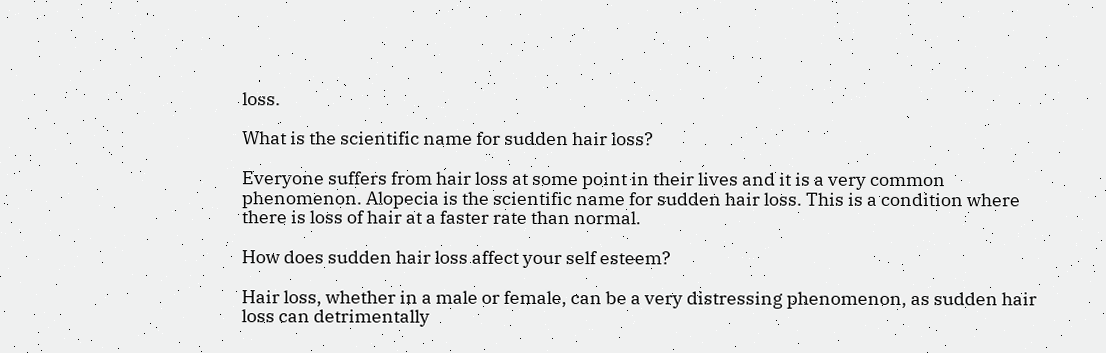loss.

What is the scientific name for sudden hair loss?

Everyone suffers from hair loss at some point in their lives and it is a very common phenomenon. Alopecia is the scientific name for sudden hair loss. This is a condition where there is loss of hair at a faster rate than normal.

How does sudden hair loss affect your self esteem?

Hair loss, whether in a male or female, can be a very distressing phenomenon, as sudden hair loss can detrimentally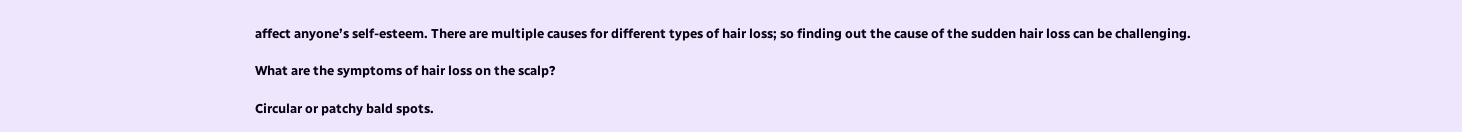affect anyone’s self-esteem. There are multiple causes for different types of hair loss; so finding out the cause of the sudden hair loss can be challenging.

What are the symptoms of hair loss on the scalp?

Circular or patchy bald spots.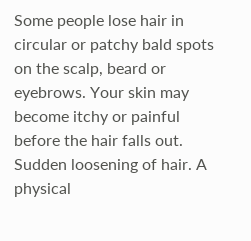Some people lose hair in circular or patchy bald spots on the scalp, beard or eyebrows. Your skin may become itchy or painful before the hair falls out. Sudden loosening of hair. A physical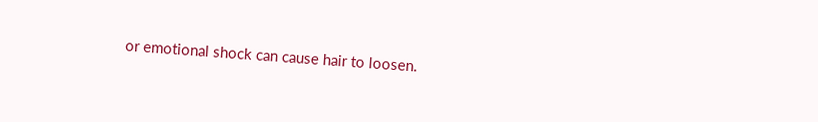or emotional shock can cause hair to loosen.